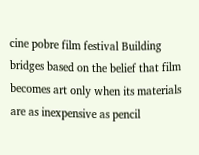cine pobre film festival Building bridges based on the belief that film becomes art only when its materials are as inexpensive as pencil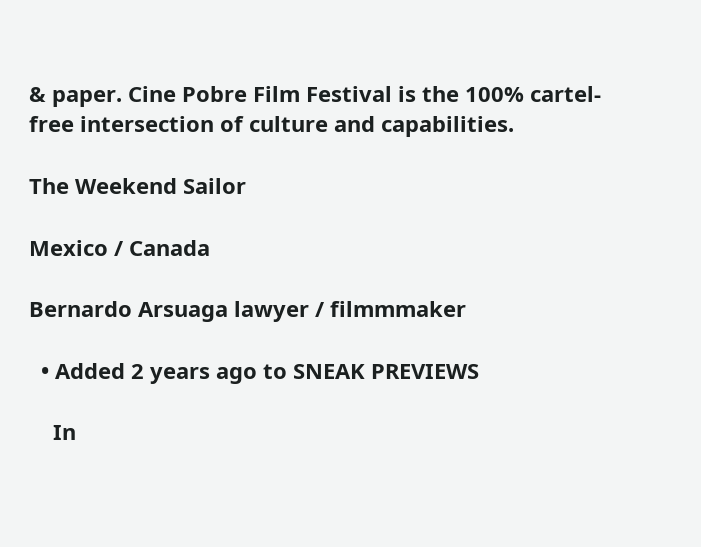& paper. Cine Pobre Film Festival is the 100% cartel-free intersection of culture and capabilities.

The Weekend Sailor

Mexico / Canada

Bernardo Arsuaga lawyer / filmmmaker

  • Added 2 years ago to SNEAK PREVIEWS

    In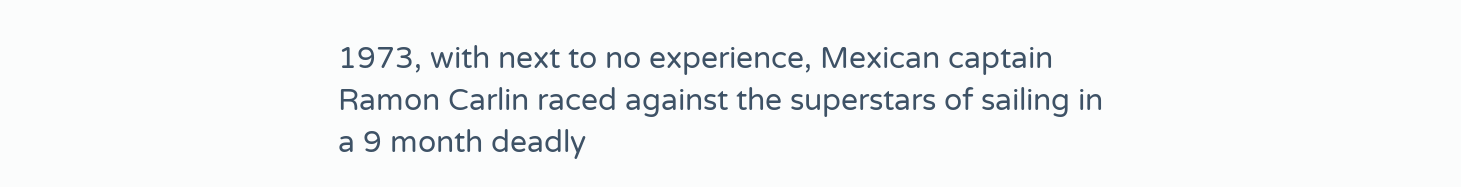1973, with next to no experience, Mexican captain Ramon Carlin raced against the superstars of sailing in a 9 month deadly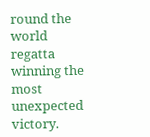round the world regatta winning the most unexpected victory.